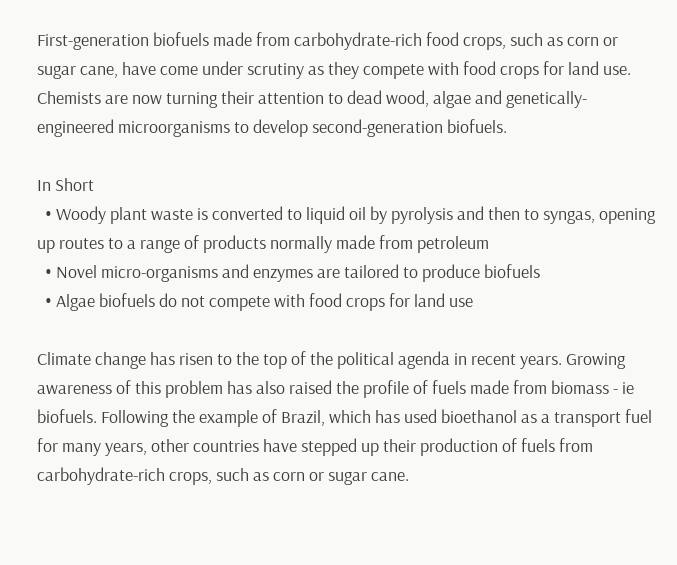First-generation biofuels made from carbohydrate-rich food crops, such as corn or sugar cane, have come under scrutiny as they compete with food crops for land use. Chemists are now turning their attention to dead wood, algae and genetically-engineered microorganisms to develop second-generation biofuels.

In Short
  • Woody plant waste is converted to liquid oil by pyrolysis and then to syngas, opening up routes to a range of products normally made from petroleum
  • Novel micro-organisms and enzymes are tailored to produce biofuels
  • Algae biofuels do not compete with food crops for land use

Climate change has risen to the top of the political agenda in recent years. Growing awareness of this problem has also raised the profile of fuels made from biomass - ie biofuels. Following the example of Brazil, which has used bioethanol as a transport fuel for many years, other countries have stepped up their production of fuels from carbohydrate-rich crops, such as corn or sugar cane.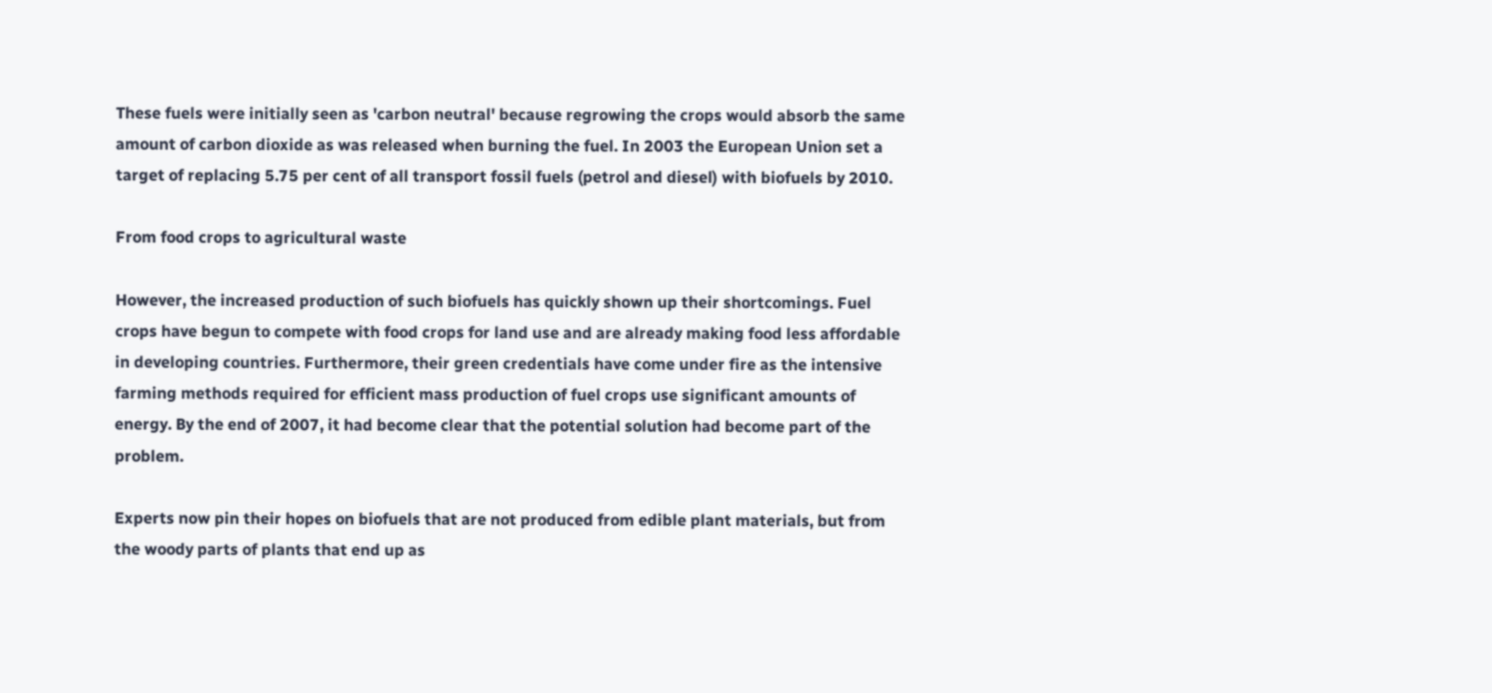These fuels were initially seen as 'carbon neutral' because regrowing the crops would absorb the same amount of carbon dioxide as was released when burning the fuel. In 2003 the European Union set a target of replacing 5.75 per cent of all transport fossil fuels (petrol and diesel) with biofuels by 2010.

From food crops to agricultural waste

However, the increased production of such biofuels has quickly shown up their shortcomings. Fuel crops have begun to compete with food crops for land use and are already making food less affordable in developing countries. Furthermore, their green credentials have come under fire as the intensive farming methods required for efficient mass production of fuel crops use significant amounts of energy. By the end of 2007, it had become clear that the potential solution had become part of the problem.

Experts now pin their hopes on biofuels that are not produced from edible plant materials, but from the woody parts of plants that end up as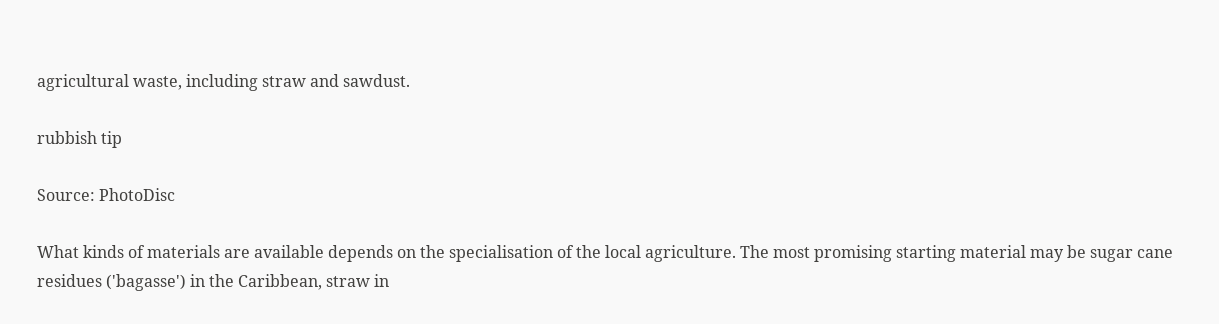agricultural waste, including straw and sawdust.

rubbish tip

Source: PhotoDisc

What kinds of materials are available depends on the specialisation of the local agriculture. The most promising starting material may be sugar cane residues ('bagasse') in the Caribbean, straw in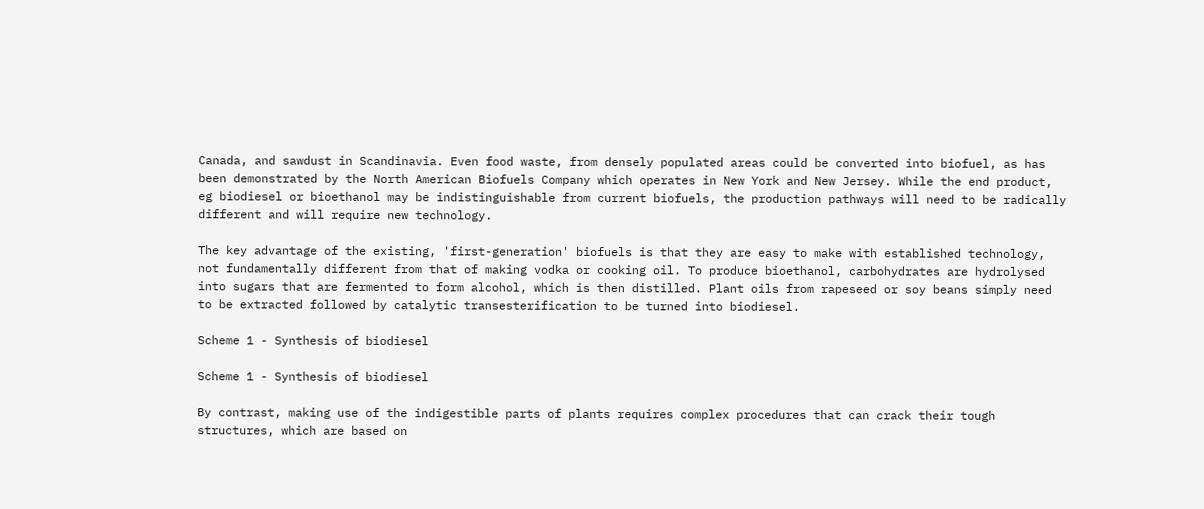Canada, and sawdust in Scandinavia. Even food waste, from densely populated areas could be converted into biofuel, as has been demonstrated by the North American Biofuels Company which operates in New York and New Jersey. While the end product, eg biodiesel or bioethanol may be indistinguishable from current biofuels, the production pathways will need to be radically different and will require new technology.

The key advantage of the existing, 'first-generation' biofuels is that they are easy to make with established technology, not fundamentally different from that of making vodka or cooking oil. To produce bioethanol, carbohydrates are hydrolysed into sugars that are fermented to form alcohol, which is then distilled. Plant oils from rapeseed or soy beans simply need to be extracted followed by catalytic transesterification to be turned into biodiesel.

Scheme 1 - Synthesis of biodiesel

Scheme 1 - Synthesis of biodiesel

By contrast, making use of the indigestible parts of plants requires complex procedures that can crack their tough structures, which are based on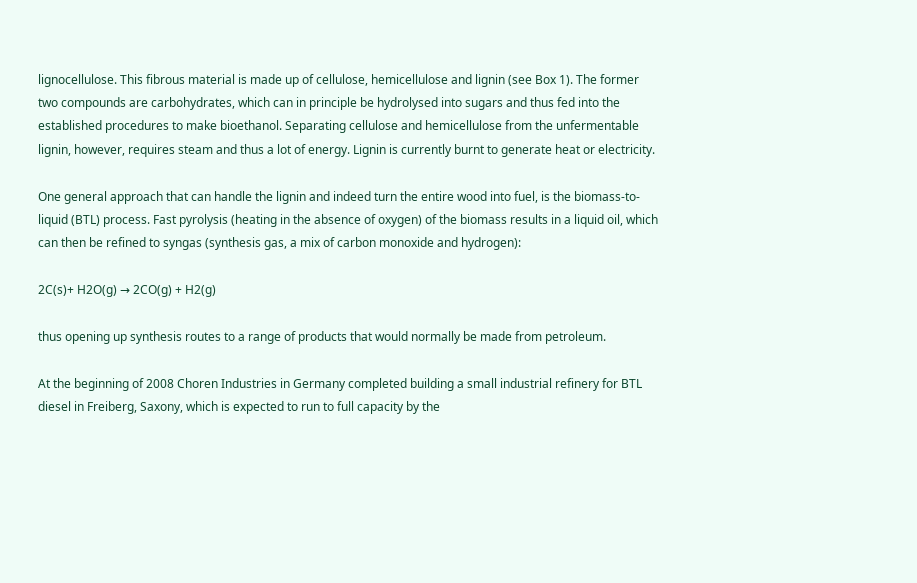lignocellulose. This fibrous material is made up of cellulose, hemicellulose and lignin (see Box 1). The former two compounds are carbohydrates, which can in principle be hydrolysed into sugars and thus fed into the established procedures to make bioethanol. Separating cellulose and hemicellulose from the unfermentable lignin, however, requires steam and thus a lot of energy. Lignin is currently burnt to generate heat or electricity.

One general approach that can handle the lignin and indeed turn the entire wood into fuel, is the biomass-to-liquid (BTL) process. Fast pyrolysis (heating in the absence of oxygen) of the biomass results in a liquid oil, which can then be refined to syngas (synthesis gas, a mix of carbon monoxide and hydrogen):

2C(s)+ H2O(g) → 2CO(g) + H2(g)

thus opening up synthesis routes to a range of products that would normally be made from petroleum.

At the beginning of 2008 Choren Industries in Germany completed building a small industrial refinery for BTL diesel in Freiberg, Saxony, which is expected to run to full capacity by the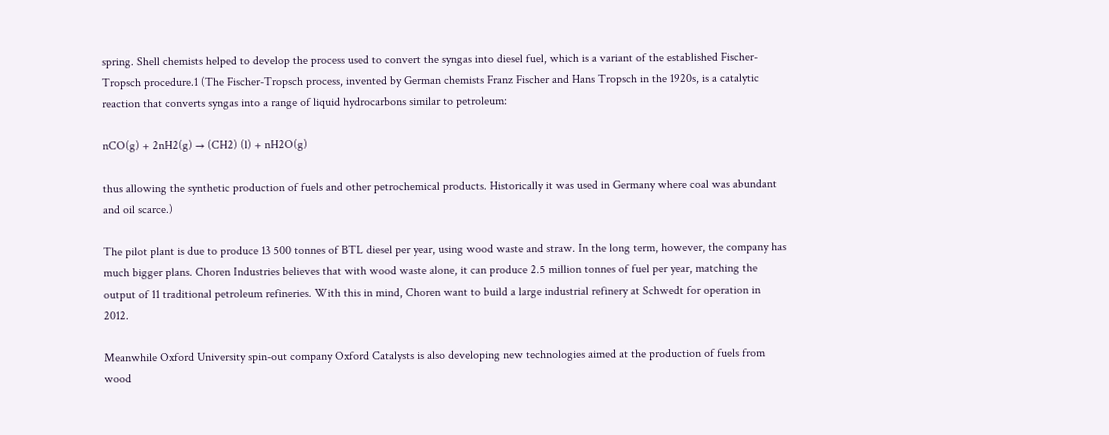spring. Shell chemists helped to develop the process used to convert the syngas into diesel fuel, which is a variant of the established Fischer-Tropsch procedure.1 (The Fischer-Tropsch process, invented by German chemists Franz Fischer and Hans Tropsch in the 1920s, is a catalytic reaction that converts syngas into a range of liquid hydrocarbons similar to petroleum:

nCO(g) + 2nH2(g) → (CH2) (l) + nH2O(g)

thus allowing the synthetic production of fuels and other petrochemical products. Historically it was used in Germany where coal was abundant and oil scarce.)

The pilot plant is due to produce 13 500 tonnes of BTL diesel per year, using wood waste and straw. In the long term, however, the company has much bigger plans. Choren Industries believes that with wood waste alone, it can produce 2.5 million tonnes of fuel per year, matching the output of 11 traditional petroleum refineries. With this in mind, Choren want to build a large industrial refinery at Schwedt for operation in 2012.

Meanwhile Oxford University spin-out company Oxford Catalysts is also developing new technologies aimed at the production of fuels from wood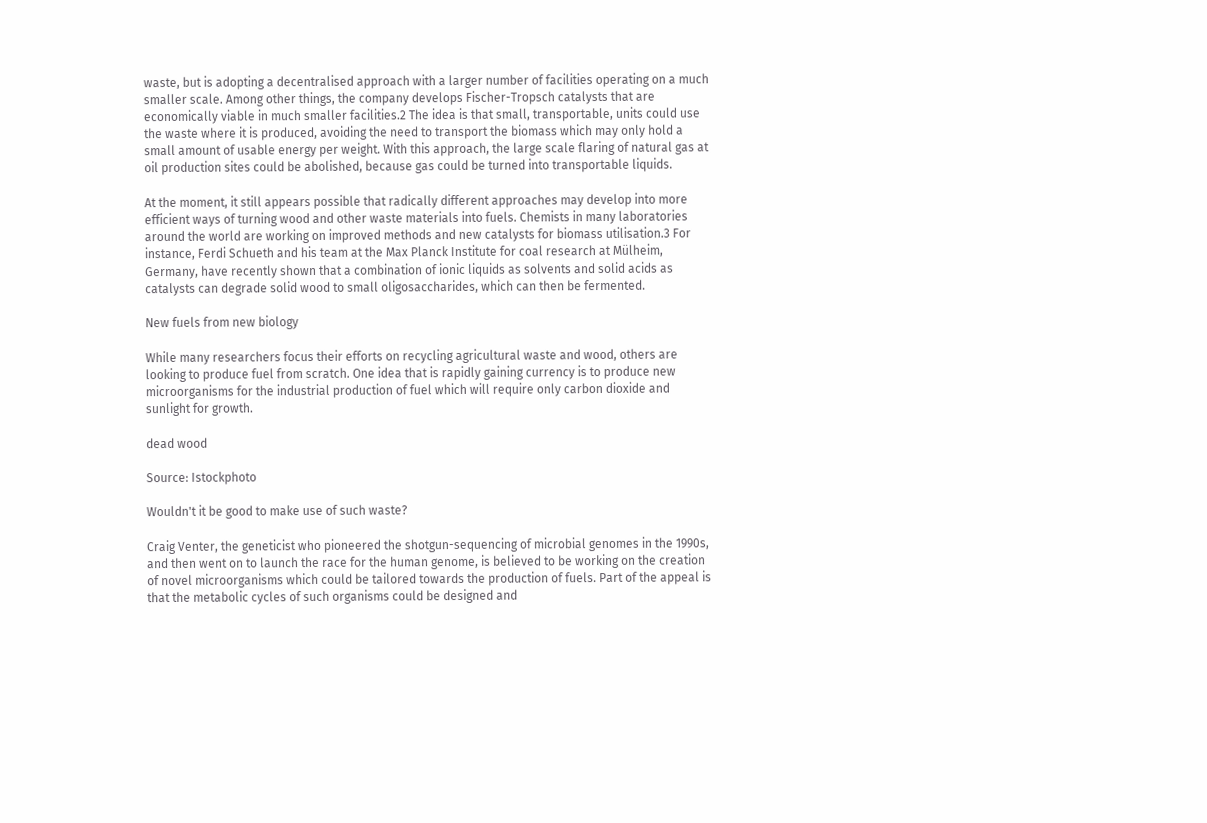waste, but is adopting a decentralised approach with a larger number of facilities operating on a much smaller scale. Among other things, the company develops Fischer-Tropsch catalysts that are economically viable in much smaller facilities.2 The idea is that small, transportable, units could use the waste where it is produced, avoiding the need to transport the biomass which may only hold a small amount of usable energy per weight. With this approach, the large scale flaring of natural gas at oil production sites could be abolished, because gas could be turned into transportable liquids.

At the moment, it still appears possible that radically different approaches may develop into more efficient ways of turning wood and other waste materials into fuels. Chemists in many laboratories around the world are working on improved methods and new catalysts for biomass utilisation.3 For instance, Ferdi Schueth and his team at the Max Planck Institute for coal research at Mülheim, Germany, have recently shown that a combination of ionic liquids as solvents and solid acids as catalysts can degrade solid wood to small oligosaccharides, which can then be fermented.

New fuels from new biology

While many researchers focus their efforts on recycling agricultural waste and wood, others are looking to produce fuel from scratch. One idea that is rapidly gaining currency is to produce new microorganisms for the industrial production of fuel which will require only carbon dioxide and sunlight for growth.

dead wood

Source: Istockphoto

Wouldn't it be good to make use of such waste?

Craig Venter, the geneticist who pioneered the shotgun-sequencing of microbial genomes in the 1990s, and then went on to launch the race for the human genome, is believed to be working on the creation of novel microorganisms which could be tailored towards the production of fuels. Part of the appeal is that the metabolic cycles of such organisms could be designed and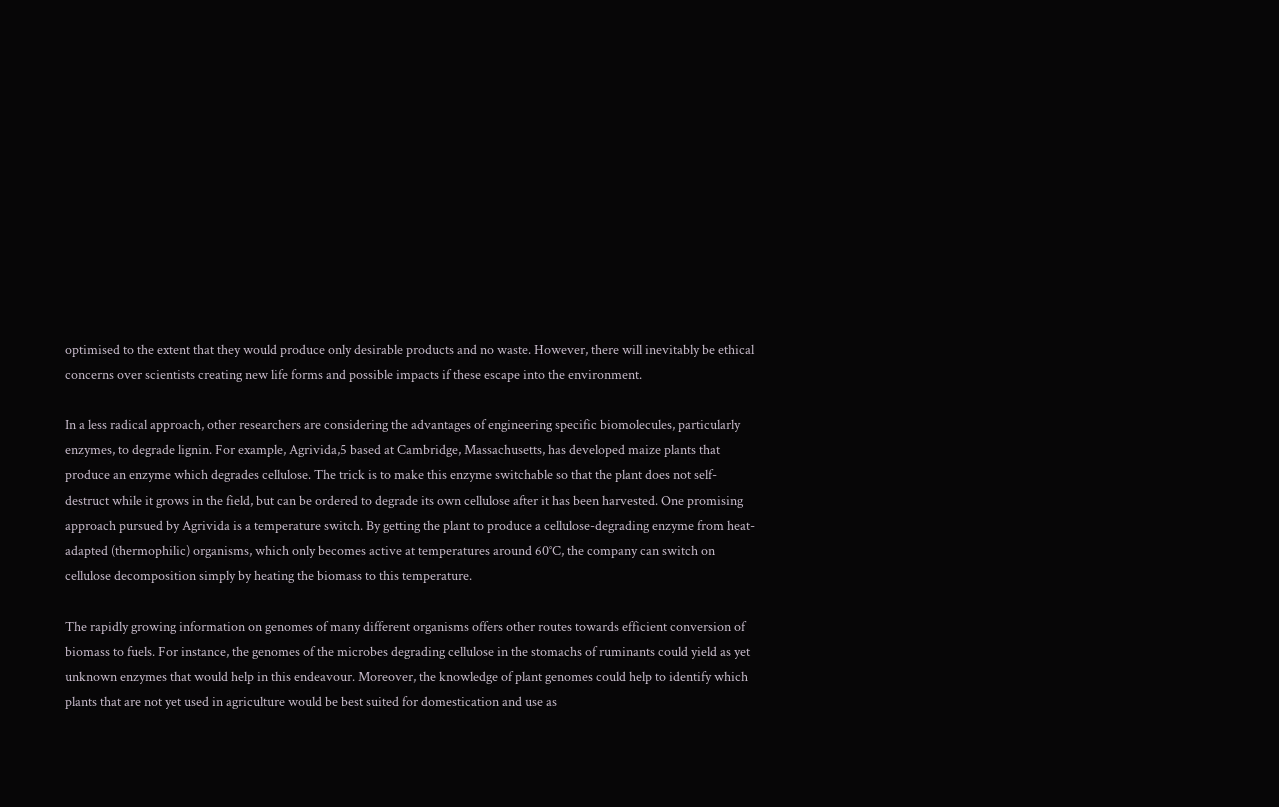optimised to the extent that they would produce only desirable products and no waste. However, there will inevitably be ethical concerns over scientists creating new life forms and possible impacts if these escape into the environment.

In a less radical approach, other researchers are considering the advantages of engineering specific biomolecules, particularly enzymes, to degrade lignin. For example, Agrivida,5 based at Cambridge, Massachusetts, has developed maize plants that produce an enzyme which degrades cellulose. The trick is to make this enzyme switchable so that the plant does not self-destruct while it grows in the field, but can be ordered to degrade its own cellulose after it has been harvested. One promising approach pursued by Agrivida is a temperature switch. By getting the plant to produce a cellulose-degrading enzyme from heat-adapted (thermophilic) organisms, which only becomes active at temperatures around 60°C, the company can switch on cellulose decomposition simply by heating the biomass to this temperature.

The rapidly growing information on genomes of many different organisms offers other routes towards efficient conversion of biomass to fuels. For instance, the genomes of the microbes degrading cellulose in the stomachs of ruminants could yield as yet unknown enzymes that would help in this endeavour. Moreover, the knowledge of plant genomes could help to identify which plants that are not yet used in agriculture would be best suited for domestication and use as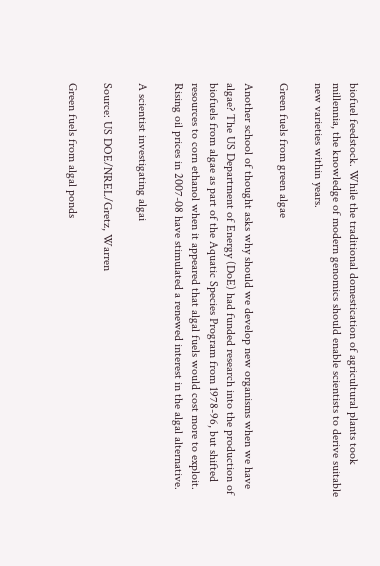biofuel feedstock. While the traditional domestication of agricultural plants took millennia, the knowledge of modern genomics should enable scientists to derive suitable new varieties within years.

Green fuels from green algae

Another school of thought asks why should we develop new organisms when we have algae? The US Department of Energy (DoE) had funded research into the production of biofuels from algae as part of the Aquatic Species Program from 1978-96, but shifted resources to corn ethanol when it appeared that algal fuels would cost more to exploit. Rising oil prices in 2007-08 have stimulated a renewed interest in the algal alternative.

A scientist investigating algai

Source: US DOE/NREL/Gretz, Warren

Green fuels from algal ponds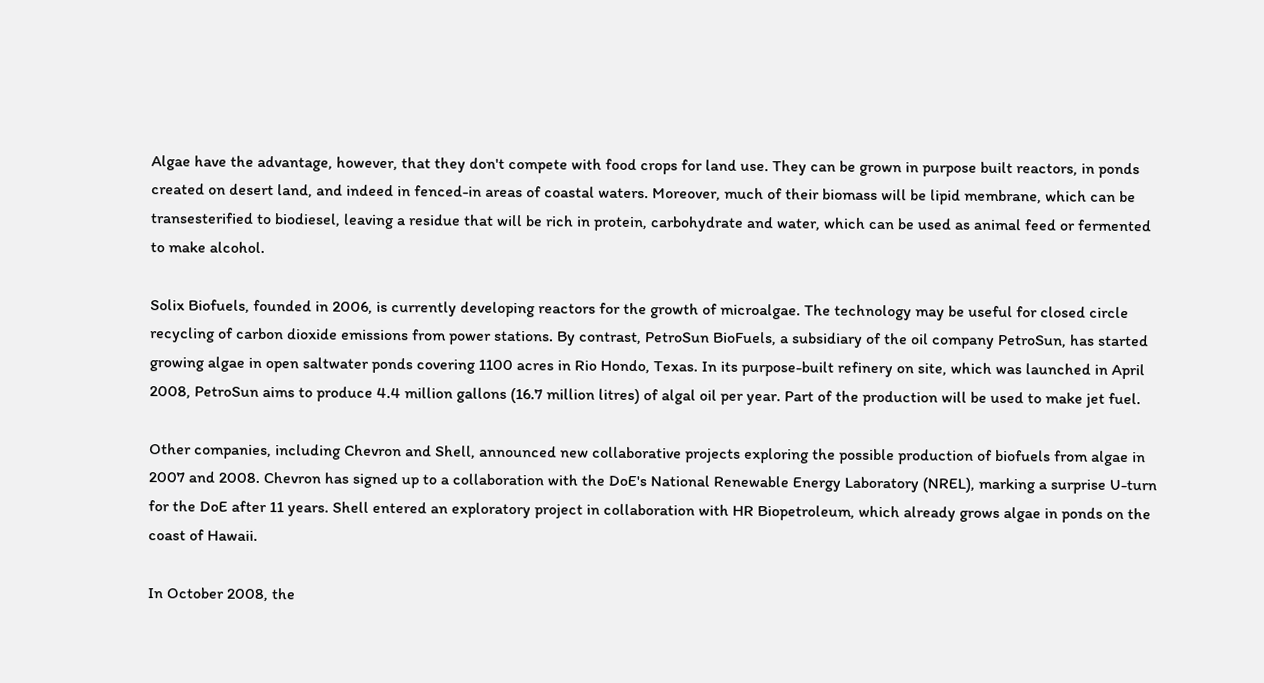Algae have the advantage, however, that they don't compete with food crops for land use. They can be grown in purpose built reactors, in ponds created on desert land, and indeed in fenced-in areas of coastal waters. Moreover, much of their biomass will be lipid membrane, which can be transesterified to biodiesel, leaving a residue that will be rich in protein, carbohydrate and water, which can be used as animal feed or fermented to make alcohol.

Solix Biofuels, founded in 2006, is currently developing reactors for the growth of microalgae. The technology may be useful for closed circle recycling of carbon dioxide emissions from power stations. By contrast, PetroSun BioFuels, a subsidiary of the oil company PetroSun, has started growing algae in open saltwater ponds covering 1100 acres in Rio Hondo, Texas. In its purpose-built refinery on site, which was launched in April 2008, PetroSun aims to produce 4.4 million gallons (16.7 million litres) of algal oil per year. Part of the production will be used to make jet fuel.

Other companies, including Chevron and Shell, announced new collaborative projects exploring the possible production of biofuels from algae in 2007 and 2008. Chevron has signed up to a collaboration with the DoE's National Renewable Energy Laboratory (NREL), marking a surprise U-turn for the DoE after 11 years. Shell entered an exploratory project in collaboration with HR Biopetroleum, which already grows algae in ponds on the coast of Hawaii.

In October 2008, the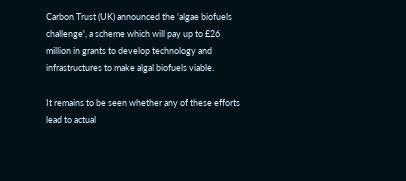Carbon Trust (UK) announced the 'algae biofuels challenge', a scheme which will pay up to £26 million in grants to develop technology and infrastructures to make algal biofuels viable.

It remains to be seen whether any of these efforts lead to actual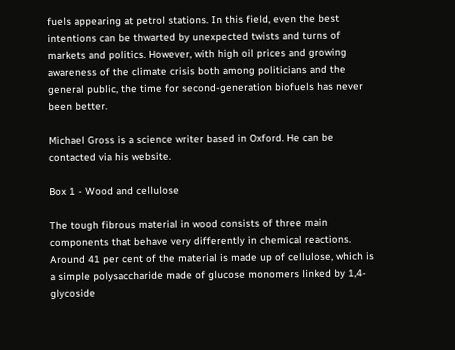fuels appearing at petrol stations. In this field, even the best intentions can be thwarted by unexpected twists and turns of markets and politics. However, with high oil prices and growing awareness of the climate crisis both among politicians and the general public, the time for second-generation biofuels has never been better.

Michael Gross is a science writer based in Oxford. He can be contacted via his website.

Box 1 - Wood and cellulose

The tough fibrous material in wood consists of three main components that behave very differently in chemical reactions. Around 41 per cent of the material is made up of cellulose, which is a simple polysaccharide made of glucose monomers linked by 1,4-glycoside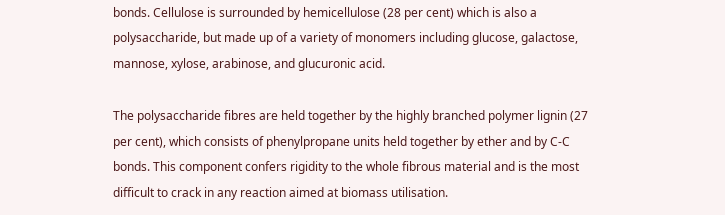bonds. Cellulose is surrounded by hemicellulose (28 per cent) which is also a polysaccharide, but made up of a variety of monomers including glucose, galactose, mannose, xylose, arabinose, and glucuronic acid.

The polysaccharide fibres are held together by the highly branched polymer lignin (27 per cent), which consists of phenylpropane units held together by ether and by C-C bonds. This component confers rigidity to the whole fibrous material and is the most difficult to crack in any reaction aimed at biomass utilisation.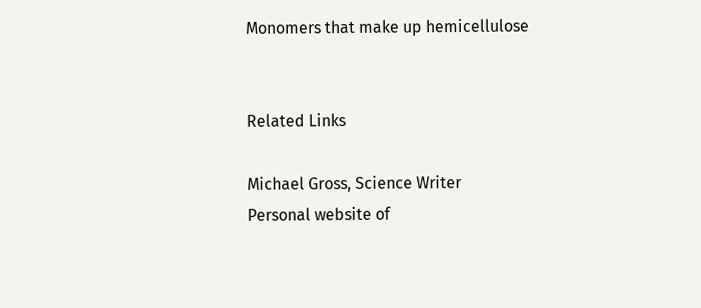Monomers that make up hemicellulose


Related Links

Michael Gross, Science Writer
Personal website of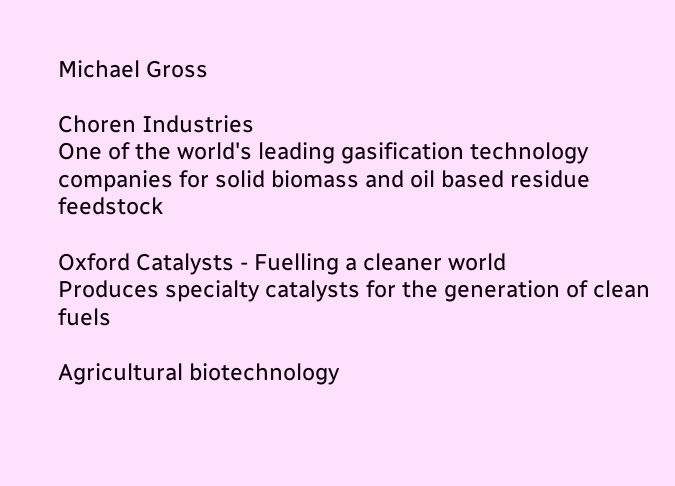Michael Gross

Choren Industries
One of the world's leading gasification technology companies for solid biomass and oil based residue feedstock

Oxford Catalysts - Fuelling a cleaner world
Produces specialty catalysts for the generation of clean fuels

Agricultural biotechnology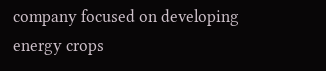company focused on developing energy crops